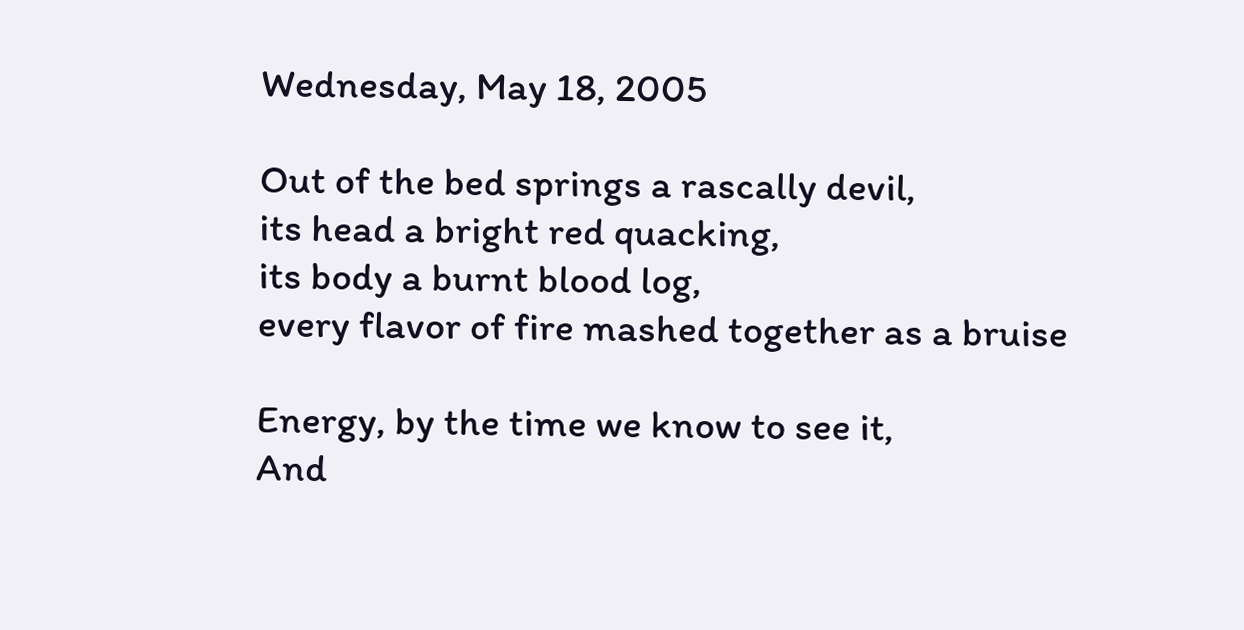Wednesday, May 18, 2005

Out of the bed springs a rascally devil,
its head a bright red quacking,
its body a burnt blood log,
every flavor of fire mashed together as a bruise

Energy, by the time we know to see it,
And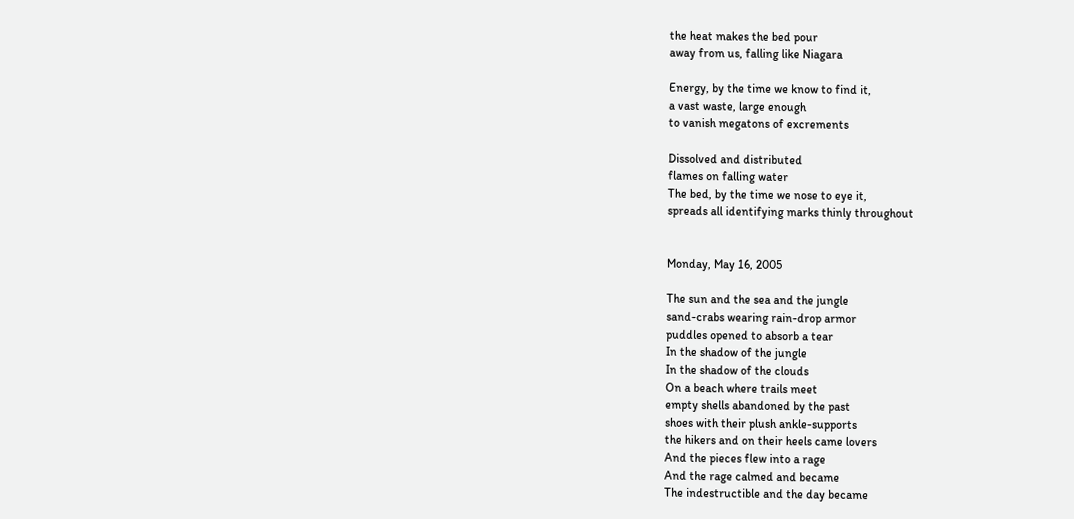the heat makes the bed pour
away from us, falling like Niagara

Energy, by the time we know to find it,
a vast waste, large enough
to vanish megatons of excrements

Dissolved and distributed
flames on falling water
The bed, by the time we nose to eye it,
spreads all identifying marks thinly throughout


Monday, May 16, 2005

The sun and the sea and the jungle
sand-crabs wearing rain-drop armor
puddles opened to absorb a tear
In the shadow of the jungle
In the shadow of the clouds
On a beach where trails meet
empty shells abandoned by the past
shoes with their plush ankle-supports
the hikers and on their heels came lovers
And the pieces flew into a rage
And the rage calmed and became
The indestructible and the day became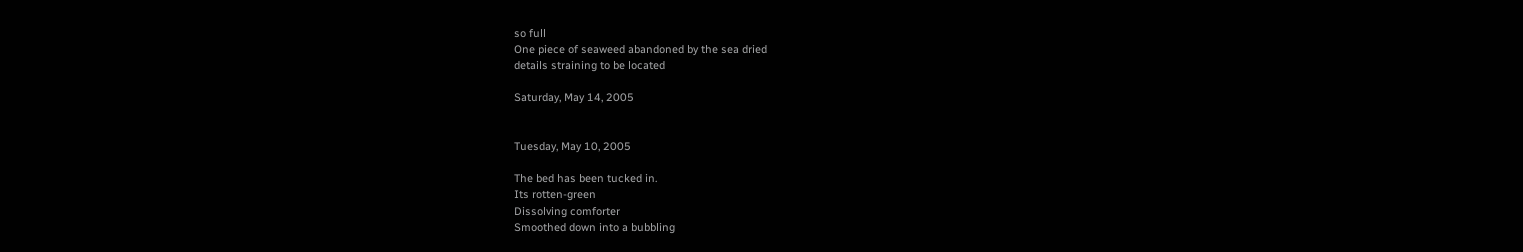so full
One piece of seaweed abandoned by the sea dried
details straining to be located

Saturday, May 14, 2005


Tuesday, May 10, 2005

The bed has been tucked in.
Its rotten-green
Dissolving comforter
Smoothed down into a bubbling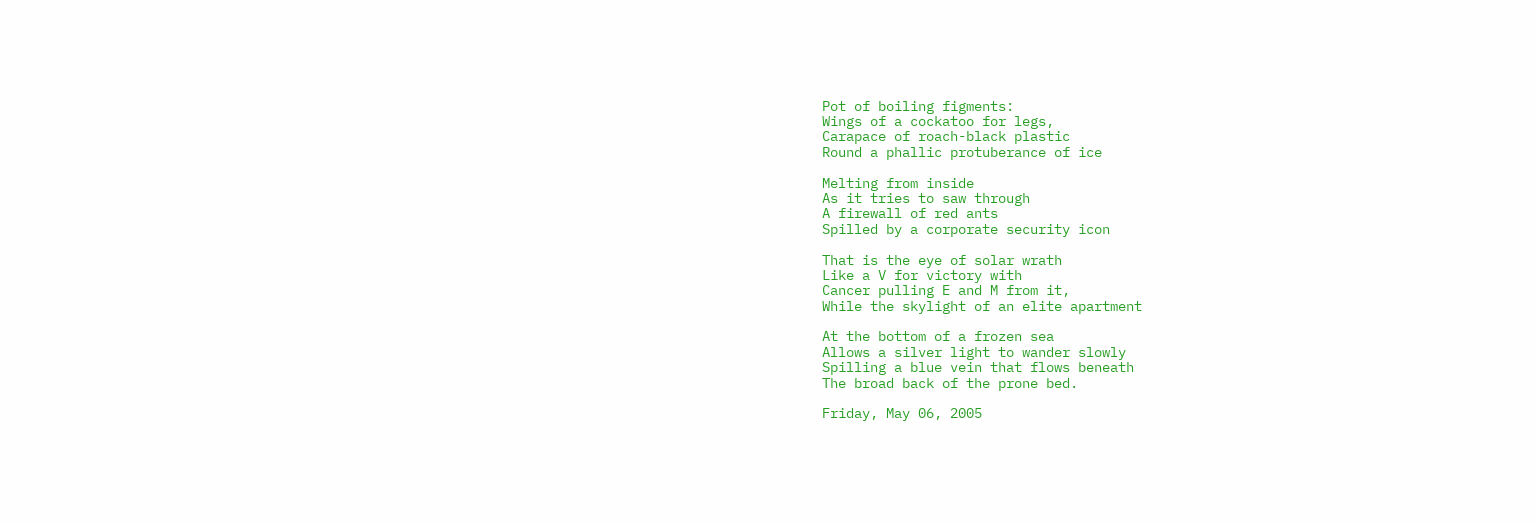Pot of boiling figments:
Wings of a cockatoo for legs,
Carapace of roach-black plastic
Round a phallic protuberance of ice

Melting from inside
As it tries to saw through
A firewall of red ants
Spilled by a corporate security icon

That is the eye of solar wrath
Like a V for victory with
Cancer pulling E and M from it,
While the skylight of an elite apartment

At the bottom of a frozen sea
Allows a silver light to wander slowly
Spilling a blue vein that flows beneath
The broad back of the prone bed.

Friday, May 06, 2005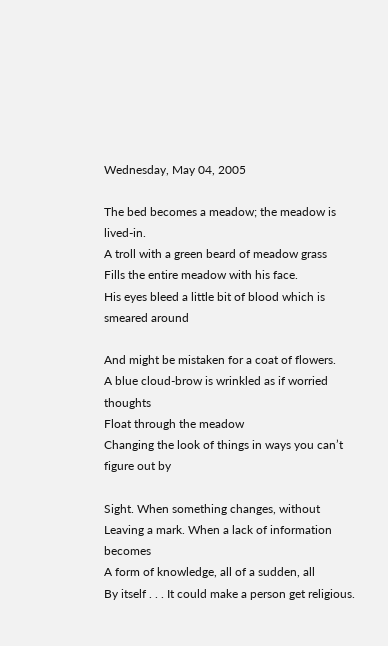Wednesday, May 04, 2005

The bed becomes a meadow; the meadow is lived-in.
A troll with a green beard of meadow grass
Fills the entire meadow with his face.
His eyes bleed a little bit of blood which is smeared around

And might be mistaken for a coat of flowers.
A blue cloud-brow is wrinkled as if worried thoughts
Float through the meadow
Changing the look of things in ways you can’t figure out by

Sight. When something changes, without
Leaving a mark. When a lack of information becomes
A form of knowledge, all of a sudden, all
By itself . . . It could make a person get religious.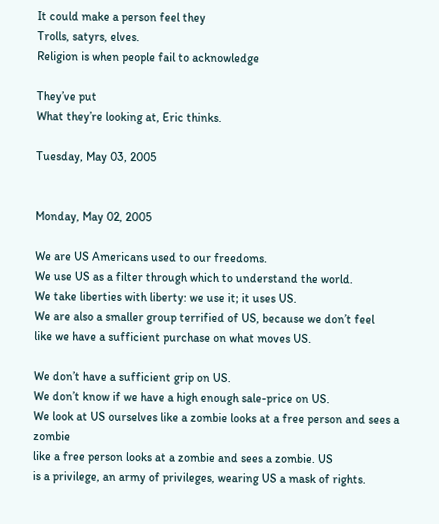It could make a person feel they
Trolls, satyrs, elves.
Religion is when people fail to acknowledge

They’ve put
What they’re looking at, Eric thinks.

Tuesday, May 03, 2005


Monday, May 02, 2005

We are US Americans used to our freedoms.
We use US as a filter through which to understand the world.
We take liberties with liberty: we use it; it uses US.
We are also a smaller group terrified of US, because we don’t feel
like we have a sufficient purchase on what moves US.

We don’t have a sufficient grip on US.
We don’t know if we have a high enough sale-price on US.
We look at US ourselves like a zombie looks at a free person and sees a zombie
like a free person looks at a zombie and sees a zombie. US
is a privilege, an army of privileges, wearing US a mask of rights.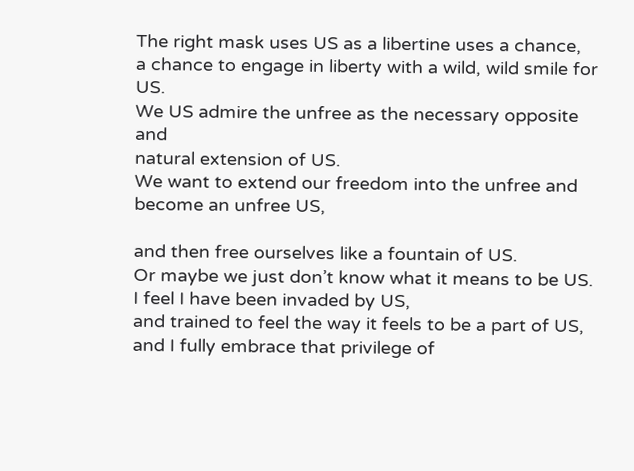The right mask uses US as a libertine uses a chance,
a chance to engage in liberty with a wild, wild smile for US.
We US admire the unfree as the necessary opposite and
natural extension of US.
We want to extend our freedom into the unfree and become an unfree US,

and then free ourselves like a fountain of US.
Or maybe we just don’t know what it means to be US.
I feel I have been invaded by US,
and trained to feel the way it feels to be a part of US,
and I fully embrace that privilege of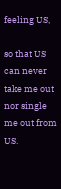feeling US,

so that US can never take me out nor single me out from US.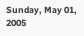Sunday, May 01, 2005